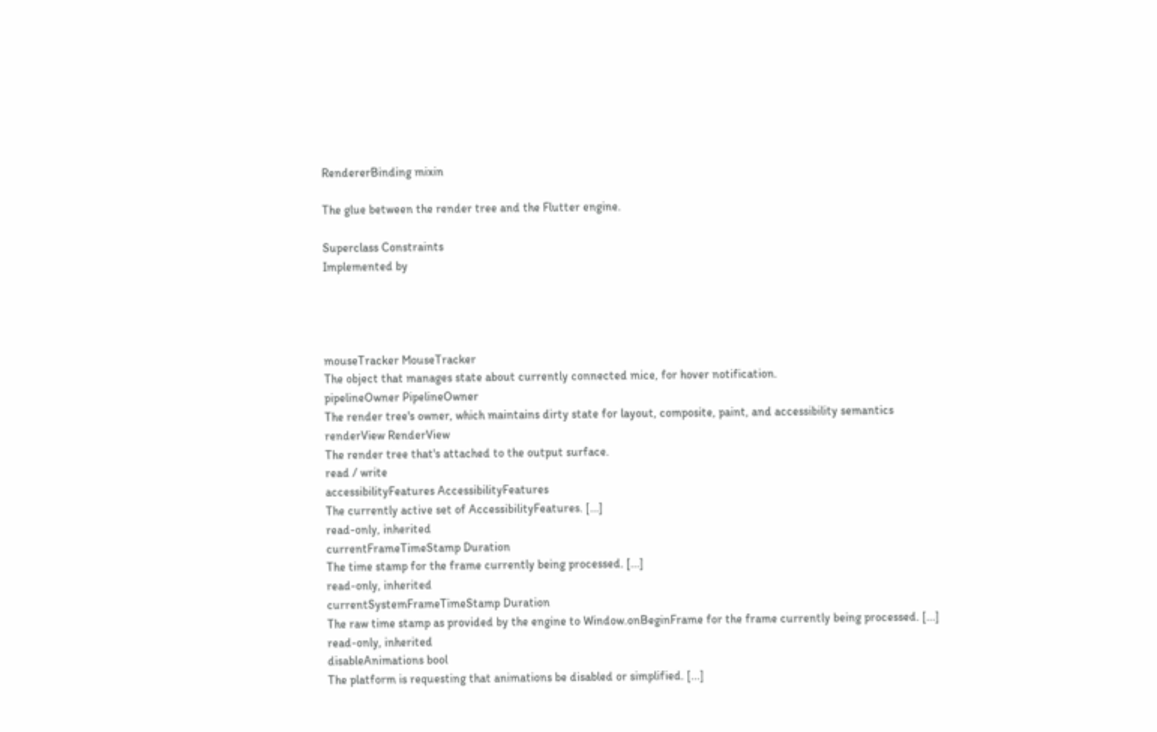RendererBinding mixin

The glue between the render tree and the Flutter engine.

Superclass Constraints
Implemented by




mouseTracker MouseTracker
The object that manages state about currently connected mice, for hover notification.
pipelineOwner PipelineOwner
The render tree's owner, which maintains dirty state for layout, composite, paint, and accessibility semantics
renderView RenderView
The render tree that's attached to the output surface.
read / write
accessibilityFeatures AccessibilityFeatures
The currently active set of AccessibilityFeatures. [...]
read-only, inherited
currentFrameTimeStamp Duration
The time stamp for the frame currently being processed. [...]
read-only, inherited
currentSystemFrameTimeStamp Duration
The raw time stamp as provided by the engine to Window.onBeginFrame for the frame currently being processed. [...]
read-only, inherited
disableAnimations bool
The platform is requesting that animations be disabled or simplified. [...]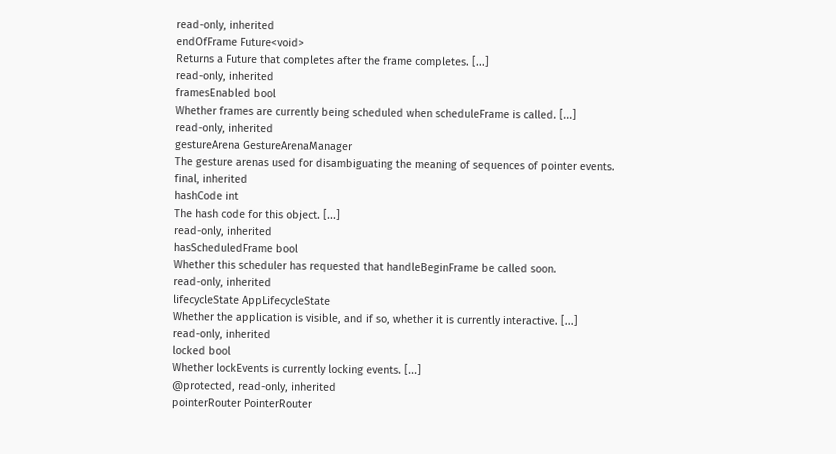read-only, inherited
endOfFrame Future<void>
Returns a Future that completes after the frame completes. [...]
read-only, inherited
framesEnabled bool
Whether frames are currently being scheduled when scheduleFrame is called. [...]
read-only, inherited
gestureArena GestureArenaManager
The gesture arenas used for disambiguating the meaning of sequences of pointer events.
final, inherited
hashCode int
The hash code for this object. [...]
read-only, inherited
hasScheduledFrame bool
Whether this scheduler has requested that handleBeginFrame be called soon.
read-only, inherited
lifecycleState AppLifecycleState
Whether the application is visible, and if so, whether it is currently interactive. [...]
read-only, inherited
locked bool
Whether lockEvents is currently locking events. [...]
@protected, read-only, inherited
pointerRouter PointerRouter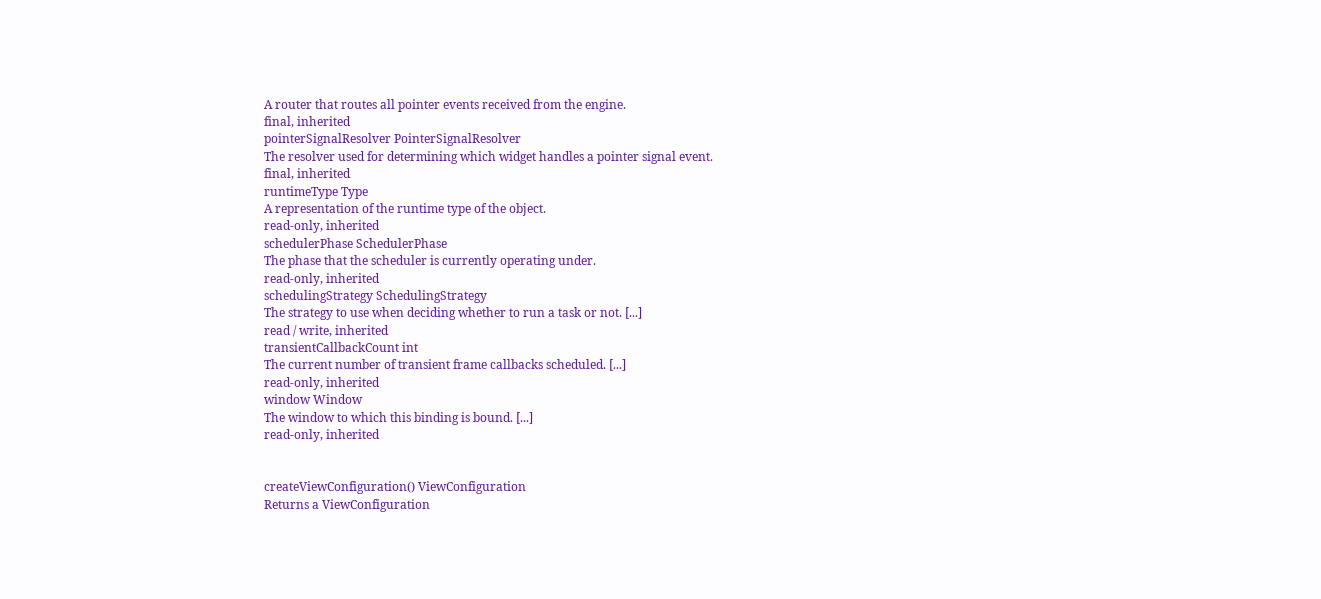A router that routes all pointer events received from the engine.
final, inherited
pointerSignalResolver PointerSignalResolver
The resolver used for determining which widget handles a pointer signal event.
final, inherited
runtimeType Type
A representation of the runtime type of the object.
read-only, inherited
schedulerPhase SchedulerPhase
The phase that the scheduler is currently operating under.
read-only, inherited
schedulingStrategy SchedulingStrategy
The strategy to use when deciding whether to run a task or not. [...]
read / write, inherited
transientCallbackCount int
The current number of transient frame callbacks scheduled. [...]
read-only, inherited
window Window
The window to which this binding is bound. [...]
read-only, inherited


createViewConfiguration() ViewConfiguration
Returns a ViewConfiguration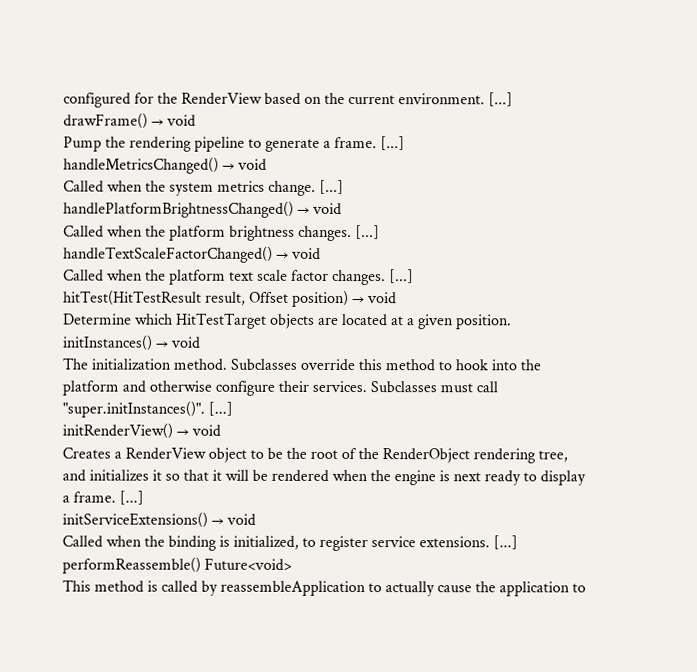configured for the RenderView based on the current environment. [...]
drawFrame() → void
Pump the rendering pipeline to generate a frame. [...]
handleMetricsChanged() → void
Called when the system metrics change. [...]
handlePlatformBrightnessChanged() → void
Called when the platform brightness changes. [...]
handleTextScaleFactorChanged() → void
Called when the platform text scale factor changes. [...]
hitTest(HitTestResult result, Offset position) → void
Determine which HitTestTarget objects are located at a given position.
initInstances() → void
The initialization method. Subclasses override this method to hook into the platform and otherwise configure their services. Subclasses must call "super.initInstances()". [...]
initRenderView() → void
Creates a RenderView object to be the root of the RenderObject rendering tree, and initializes it so that it will be rendered when the engine is next ready to display a frame. [...]
initServiceExtensions() → void
Called when the binding is initialized, to register service extensions. [...]
performReassemble() Future<void>
This method is called by reassembleApplication to actually cause the application to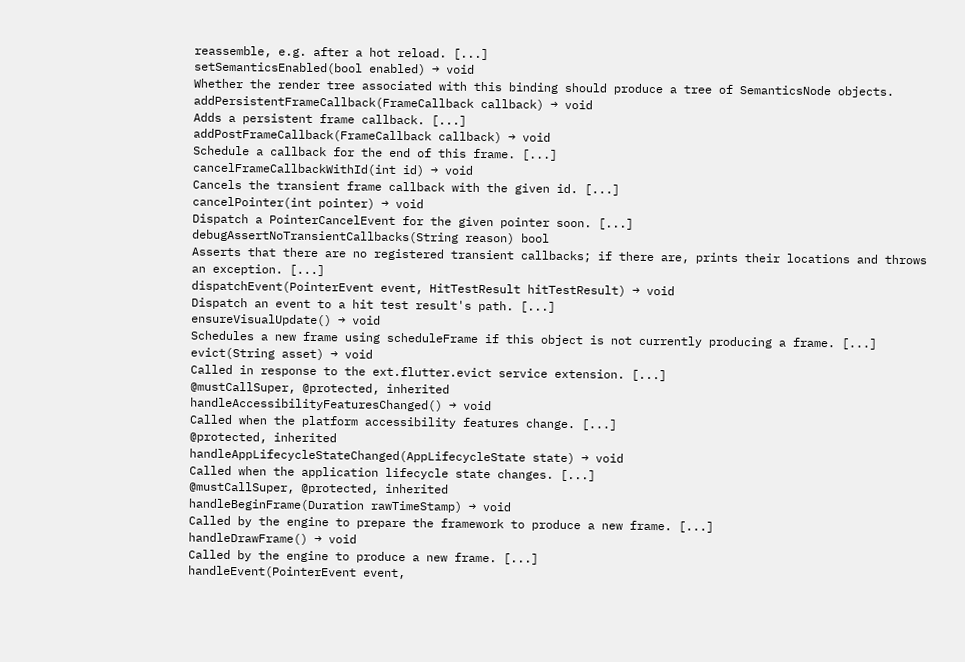reassemble, e.g. after a hot reload. [...]
setSemanticsEnabled(bool enabled) → void
Whether the render tree associated with this binding should produce a tree of SemanticsNode objects.
addPersistentFrameCallback(FrameCallback callback) → void
Adds a persistent frame callback. [...]
addPostFrameCallback(FrameCallback callback) → void
Schedule a callback for the end of this frame. [...]
cancelFrameCallbackWithId(int id) → void
Cancels the transient frame callback with the given id. [...]
cancelPointer(int pointer) → void
Dispatch a PointerCancelEvent for the given pointer soon. [...]
debugAssertNoTransientCallbacks(String reason) bool
Asserts that there are no registered transient callbacks; if there are, prints their locations and throws an exception. [...]
dispatchEvent(PointerEvent event, HitTestResult hitTestResult) → void
Dispatch an event to a hit test result's path. [...]
ensureVisualUpdate() → void
Schedules a new frame using scheduleFrame if this object is not currently producing a frame. [...]
evict(String asset) → void
Called in response to the ext.flutter.evict service extension. [...]
@mustCallSuper, @protected, inherited
handleAccessibilityFeaturesChanged() → void
Called when the platform accessibility features change. [...]
@protected, inherited
handleAppLifecycleStateChanged(AppLifecycleState state) → void
Called when the application lifecycle state changes. [...]
@mustCallSuper, @protected, inherited
handleBeginFrame(Duration rawTimeStamp) → void
Called by the engine to prepare the framework to produce a new frame. [...]
handleDrawFrame() → void
Called by the engine to produce a new frame. [...]
handleEvent(PointerEvent event,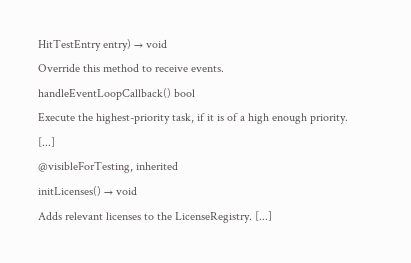HitTestEntry entry) → void
Override this method to receive events.
handleEventLoopCallback() bool
Execute the highest-priority task, if it is of a high enough priority. [...]
@visibleForTesting, inherited
initLicenses() → void
Adds relevant licenses to the LicenseRegistry. [...]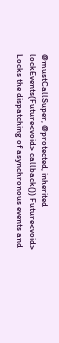@mustCallSuper, @protected, inherited
lockEvents(Future<void> callback()) Future<void>
Locks the dispatching of asynchronous events and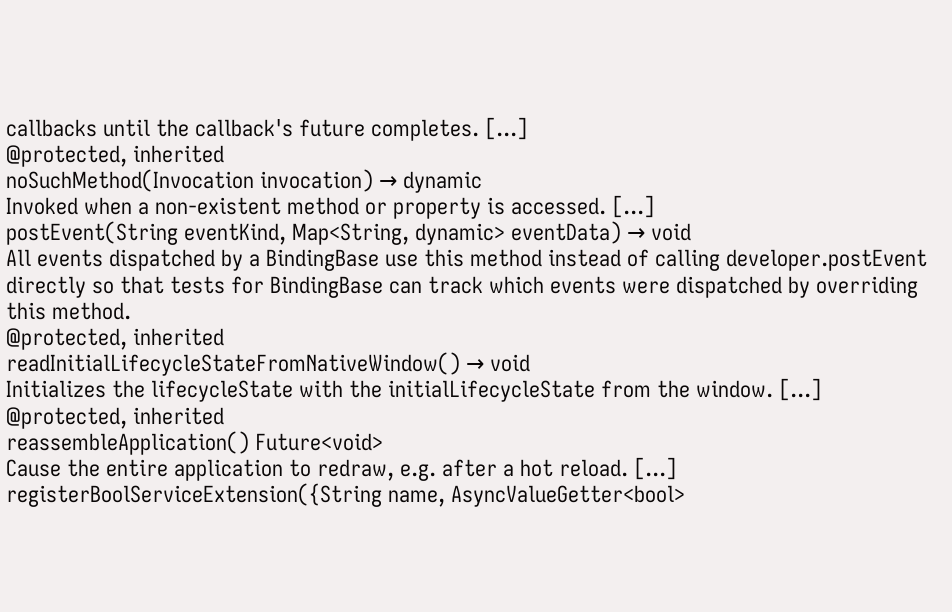callbacks until the callback's future completes. [...]
@protected, inherited
noSuchMethod(Invocation invocation) → dynamic
Invoked when a non-existent method or property is accessed. [...]
postEvent(String eventKind, Map<String, dynamic> eventData) → void
All events dispatched by a BindingBase use this method instead of calling developer.postEvent directly so that tests for BindingBase can track which events were dispatched by overriding this method.
@protected, inherited
readInitialLifecycleStateFromNativeWindow() → void
Initializes the lifecycleState with the initialLifecycleState from the window. [...]
@protected, inherited
reassembleApplication() Future<void>
Cause the entire application to redraw, e.g. after a hot reload. [...]
registerBoolServiceExtension({String name, AsyncValueGetter<bool>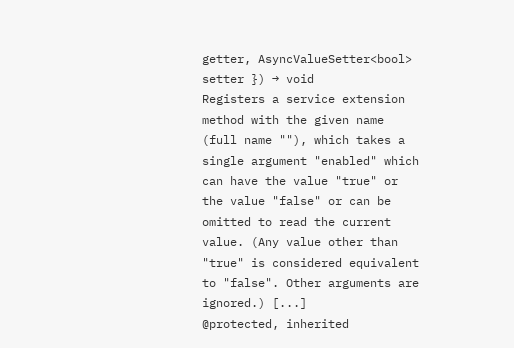getter, AsyncValueSetter<bool> setter }) → void
Registers a service extension method with the given name (full name ""), which takes a single argument "enabled" which can have the value "true" or the value "false" or can be omitted to read the current value. (Any value other than "true" is considered equivalent to "false". Other arguments are ignored.) [...]
@protected, inherited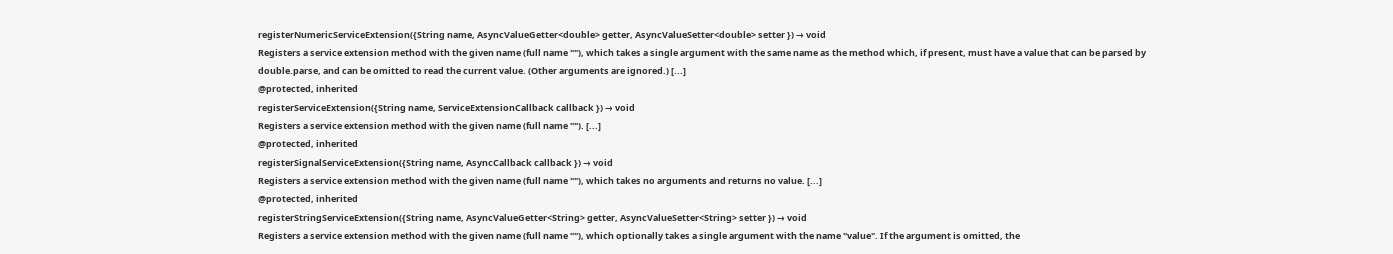registerNumericServiceExtension({String name, AsyncValueGetter<double> getter, AsyncValueSetter<double> setter }) → void
Registers a service extension method with the given name (full name ""), which takes a single argument with the same name as the method which, if present, must have a value that can be parsed by double.parse, and can be omitted to read the current value. (Other arguments are ignored.) [...]
@protected, inherited
registerServiceExtension({String name, ServiceExtensionCallback callback }) → void
Registers a service extension method with the given name (full name ""). [...]
@protected, inherited
registerSignalServiceExtension({String name, AsyncCallback callback }) → void
Registers a service extension method with the given name (full name ""), which takes no arguments and returns no value. [...]
@protected, inherited
registerStringServiceExtension({String name, AsyncValueGetter<String> getter, AsyncValueSetter<String> setter }) → void
Registers a service extension method with the given name (full name ""), which optionally takes a single argument with the name "value". If the argument is omitted, the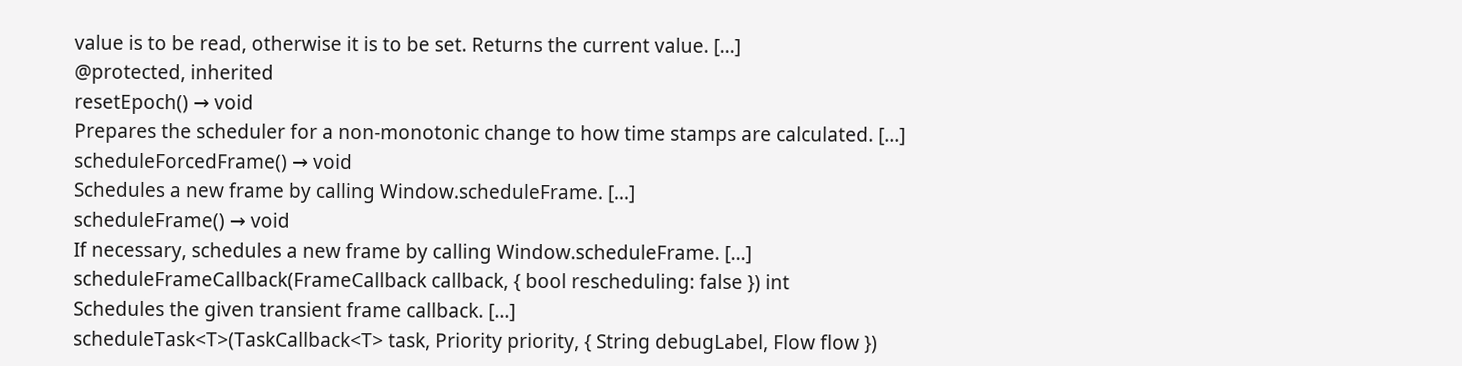value is to be read, otherwise it is to be set. Returns the current value. [...]
@protected, inherited
resetEpoch() → void
Prepares the scheduler for a non-monotonic change to how time stamps are calculated. [...]
scheduleForcedFrame() → void
Schedules a new frame by calling Window.scheduleFrame. [...]
scheduleFrame() → void
If necessary, schedules a new frame by calling Window.scheduleFrame. [...]
scheduleFrameCallback(FrameCallback callback, { bool rescheduling: false }) int
Schedules the given transient frame callback. [...]
scheduleTask<T>(TaskCallback<T> task, Priority priority, { String debugLabel, Flow flow })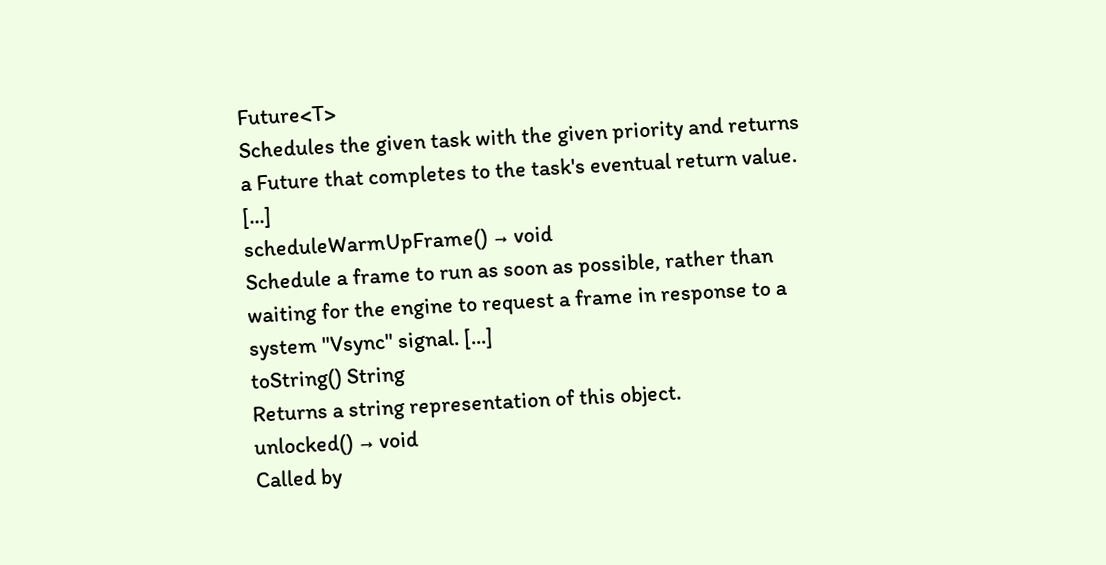Future<T>
Schedules the given task with the given priority and returns a Future that completes to the task's eventual return value. [...]
scheduleWarmUpFrame() → void
Schedule a frame to run as soon as possible, rather than waiting for the engine to request a frame in response to a system "Vsync" signal. [...]
toString() String
Returns a string representation of this object.
unlocked() → void
Called by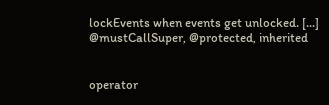lockEvents when events get unlocked. [...]
@mustCallSuper, @protected, inherited


operator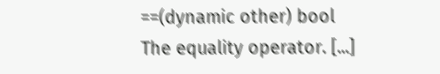==(dynamic other) bool
The equality operator. [...]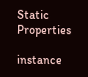Static Properties

instance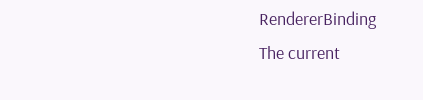RendererBinding
The current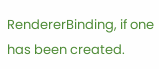RendererBinding, if one has been created.